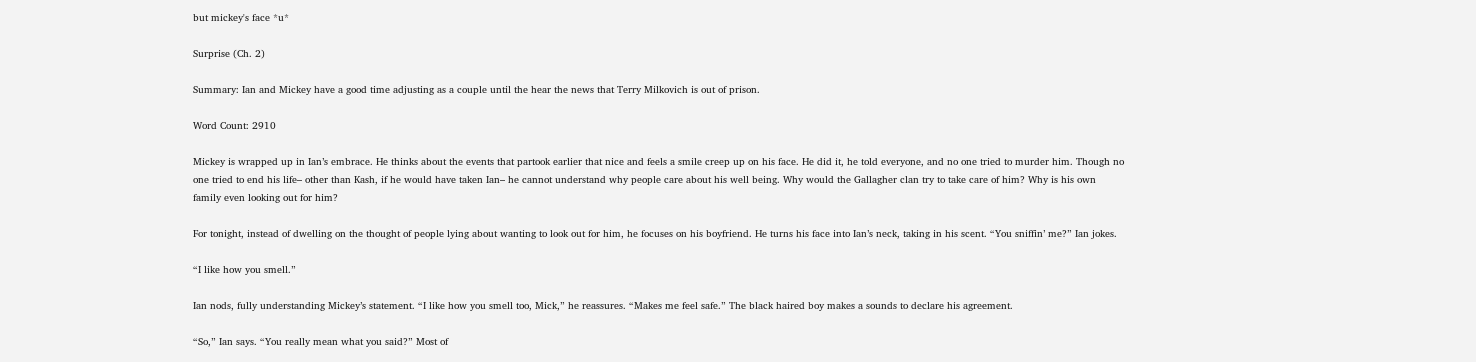but mickey's face *u*

Surprise (Ch. 2)

Summary: Ian and Mickey have a good time adjusting as a couple until the hear the news that Terry Milkovich is out of prison.

Word Count: 2910

Mickey is wrapped up in Ian’s embrace. He thinks about the events that partook earlier that nice and feels a smile creep up on his face. He did it, he told everyone, and no one tried to murder him. Though no one tried to end his life– other than Kash, if he would have taken Ian– he cannot understand why people care about his well being. Why would the Gallagher clan try to take care of him? Why is his own family even looking out for him?

For tonight, instead of dwelling on the thought of people lying about wanting to look out for him, he focuses on his boyfriend. He turns his face into Ian’s neck, taking in his scent. “You sniffin’ me?” Ian jokes.

“I like how you smell.”

Ian nods, fully understanding Mickey’s statement. “I like how you smell too, Mick,” he reassures. “Makes me feel safe.” The black haired boy makes a sounds to declare his agreement.

“So,” Ian says. “You really mean what you said?” Most of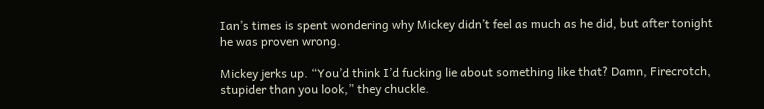Ian’s times is spent wondering why Mickey didn’t feel as much as he did, but after tonight he was proven wrong.

Mickey jerks up. “You’d think I’d fucking lie about something like that? Damn, Firecrotch, stupider than you look,” they chuckle.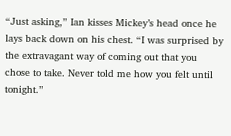“Just asking,” Ian kisses Mickey’s head once he lays back down on his chest. “I was surprised by the extravagant way of coming out that you chose to take. Never told me how you felt until tonight.”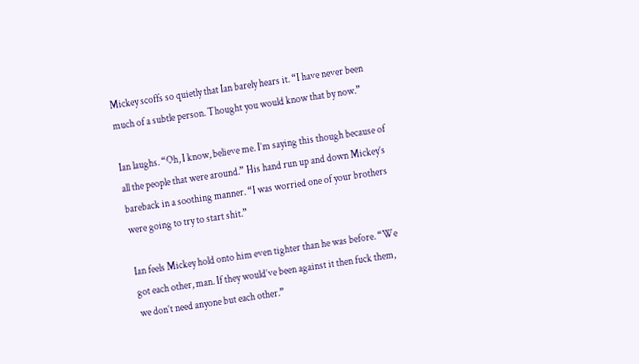Mickey scoffs so quietly that Ian barely hears it. “I have never been much of a subtle person. Thought you would know that by now.”

Ian laughs. “Oh, I know, believe me. I’m saying this though because of all the people that were around.” His hand run up and down Mickey’s bareback in a soothing manner. “I was worried one of your brothers were going to try to start shit.”

Ian feels Mickey hold onto him even tighter than he was before. “We got each other, man. If they would’ve been against it then fuck them, we don’t need anyone but each other.”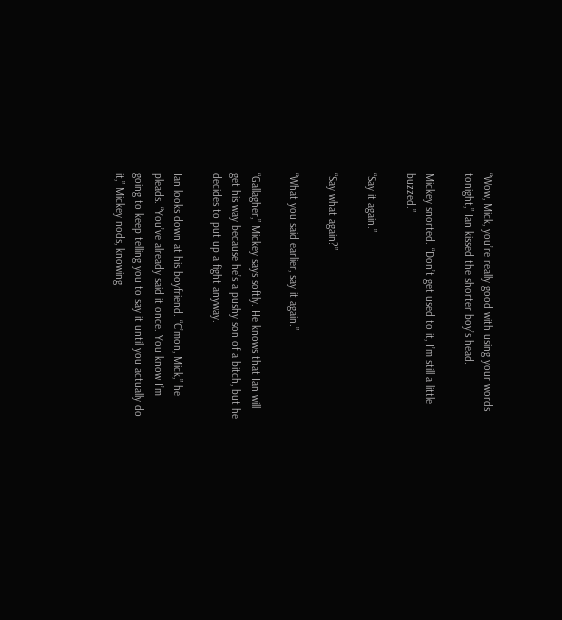“Wow, Mick, you’re really good with using your words tonight,” Ian kissed the shorter boy’s head.

Mickey snorted. “Don’t get used to it, I’m still a little buzzed.”

“Say it again.”

“Say what again?”

“What you said earlier, say it again.”

“Gallagher,” Mickey says softly. He knows that Ian will get his way because he’s a pushy son of a bitch, but he decides to put up a fight anyway.

Ian looks down at his boyfriend. “C’mon, Mick,” he pleads. “You’ve already said it once. You know I’m going to keep telling you to say it until you actually do it,” Mickey nods, knowing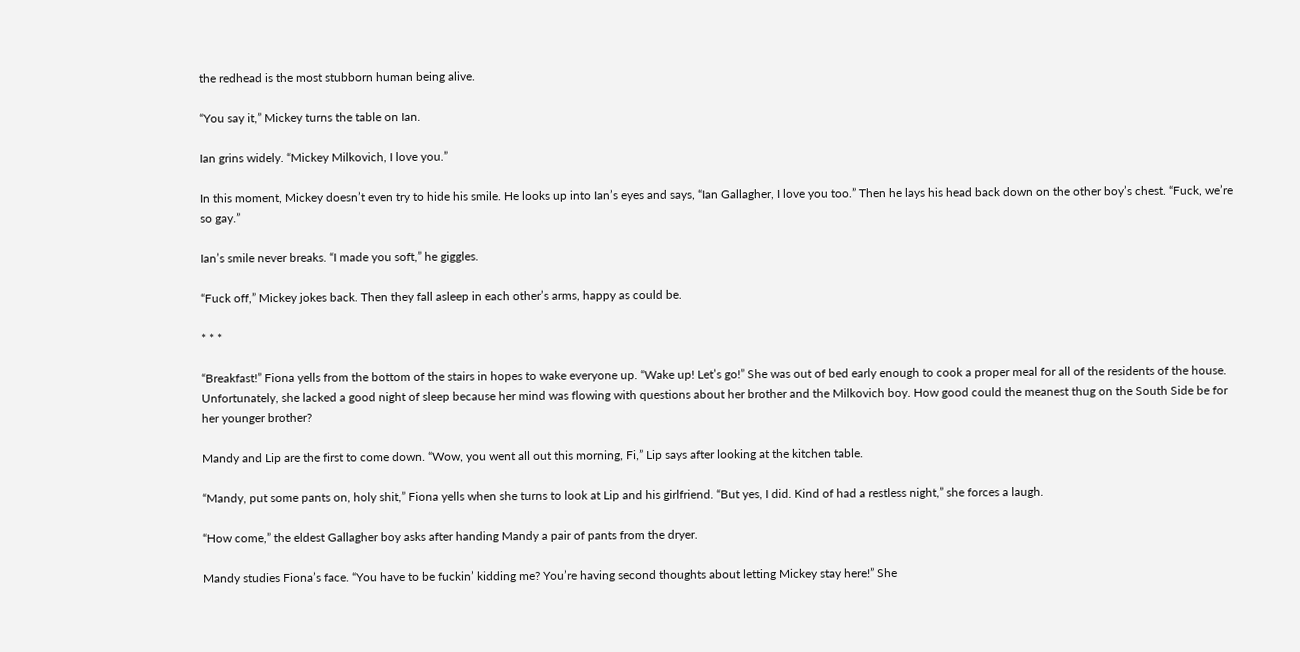the redhead is the most stubborn human being alive.

“You say it,” Mickey turns the table on Ian.

Ian grins widely. “Mickey Milkovich, I love you.”

In this moment, Mickey doesn’t even try to hide his smile. He looks up into Ian’s eyes and says, “Ian Gallagher, I love you too.” Then he lays his head back down on the other boy’s chest. “Fuck, we’re so gay.”

Ian’s smile never breaks. “I made you soft,” he giggles.

“Fuck off,” Mickey jokes back. Then they fall asleep in each other’s arms, happy as could be.

* * *

“Breakfast!” Fiona yells from the bottom of the stairs in hopes to wake everyone up. “Wake up! Let’s go!” She was out of bed early enough to cook a proper meal for all of the residents of the house. Unfortunately, she lacked a good night of sleep because her mind was flowing with questions about her brother and the Milkovich boy. How good could the meanest thug on the South Side be for her younger brother?

Mandy and Lip are the first to come down. “Wow, you went all out this morning, Fi,” Lip says after looking at the kitchen table.

“Mandy, put some pants on, holy shit,” Fiona yells when she turns to look at Lip and his girlfriend. “But yes, I did. Kind of had a restless night,” she forces a laugh.

“How come,” the eldest Gallagher boy asks after handing Mandy a pair of pants from the dryer.

Mandy studies Fiona’s face. “You have to be fuckin’ kidding me? You’re having second thoughts about letting Mickey stay here!” She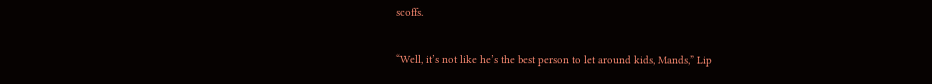scoffs.

“Well, it’s not like he’s the best person to let around kids, Mands,” Lip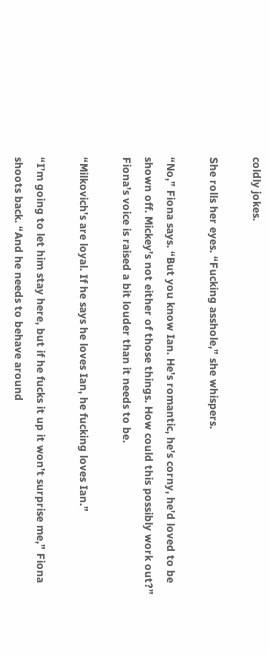coldly jokes.

She rolls her eyes. “Fucking asshole,” she whispers.

“No,” Fiona says. “But you know Ian. He’s romantic, he’s corny, he’d loved to be shown off. Mickey’s not either of those things. How could this possibly work out?” Fiona’s voice is raised a bit louder than it needs to be.

“Milkovich’s are loyal. If he says he loves Ian, he fucking loves Ian.”

“I’m going to let him stay here, but if he fucks it up it won’t surprise me,” Fiona shoots back. “And he needs to behave around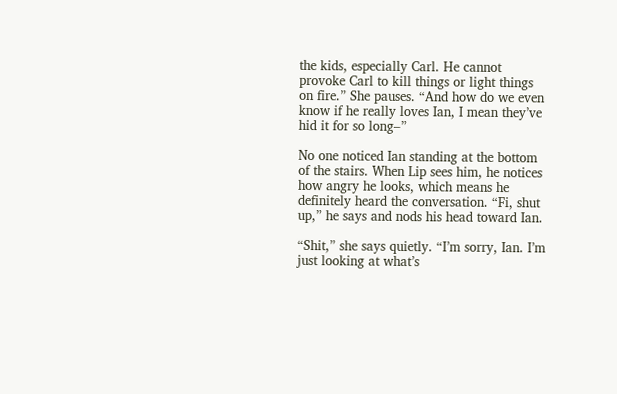the kids, especially Carl. He cannot provoke Carl to kill things or light things on fire.” She pauses. “And how do we even know if he really loves Ian, I mean they’ve hid it for so long–”

No one noticed Ian standing at the bottom of the stairs. When Lip sees him, he notices how angry he looks, which means he definitely heard the conversation. “Fi, shut up,” he says and nods his head toward Ian.

“Shit,” she says quietly. “I’m sorry, Ian. I’m just looking at what’s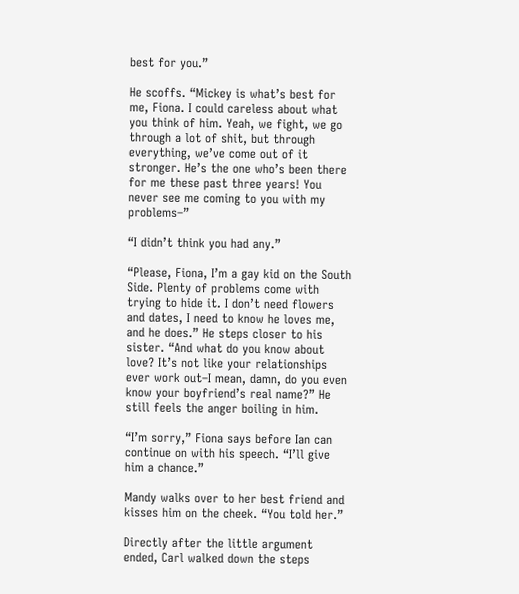best for you.”

He scoffs. “Mickey is what’s best for me, Fiona. I could careless about what you think of him. Yeah, we fight, we go through a lot of shit, but through everything, we’ve come out of it stronger. He’s the one who’s been there for me these past three years! You never see me coming to you with my problems–”

“I didn’t think you had any.”

“Please, Fiona, I’m a gay kid on the South Side. Plenty of problems come with trying to hide it. I don’t need flowers and dates, I need to know he loves me, and he does.” He steps closer to his sister. “And what do you know about love? It’s not like your relationships ever work out–I mean, damn, do you even know your boyfriend’s real name?” He still feels the anger boiling in him.

“I’m sorry,” Fiona says before Ian can continue on with his speech. “I’ll give him a chance.”

Mandy walks over to her best friend and kisses him on the cheek. “You told her.”

Directly after the little argument ended, Carl walked down the steps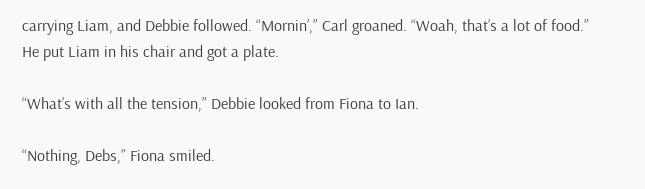carrying Liam, and Debbie followed. “Mornin’,” Carl groaned. “Woah, that’s a lot of food.” He put Liam in his chair and got a plate.

“What’s with all the tension,” Debbie looked from Fiona to Ian.

“Nothing, Debs,” Fiona smiled.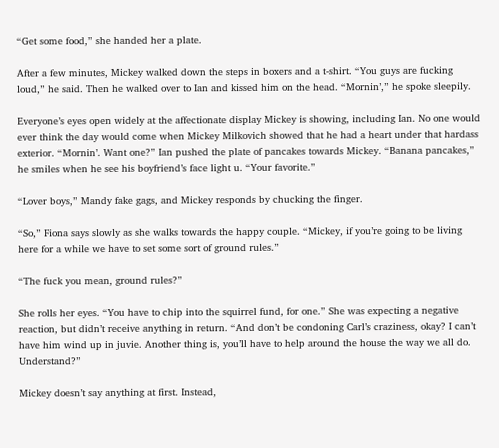“Get some food,” she handed her a plate.

After a few minutes, Mickey walked down the steps in boxers and a t-shirt. “You guys are fucking loud,” he said. Then he walked over to Ian and kissed him on the head. “Mornin’,” he spoke sleepily.

Everyone’s eyes open widely at the affectionate display Mickey is showing, including Ian. No one would ever think the day would come when Mickey Milkovich showed that he had a heart under that hardass exterior. “Mornin’. Want one?” Ian pushed the plate of pancakes towards Mickey. “Banana pancakes,” he smiles when he see his boyfriend’s face light u. “Your favorite.”

“Lover boys,” Mandy fake gags, and Mickey responds by chucking the finger.

“So,” Fiona says slowly as she walks towards the happy couple. “Mickey, if you’re going to be living here for a while we have to set some sort of ground rules.”

“The fuck you mean, ground rules?”

She rolls her eyes. “You have to chip into the squirrel fund, for one.” She was expecting a negative reaction, but didn’t receive anything in return. “And don’t be condoning Carl’s craziness, okay? I can’t have him wind up in juvie. Another thing is, you’ll have to help around the house the way we all do. Understand?”

Mickey doesn’t say anything at first. Instead,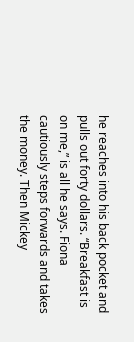he reaches into his back pocket and pulls out forty dollars. “Breakfast is on me,” is all he says. Fiona cautiously steps forwards and takes the money. Then Mickey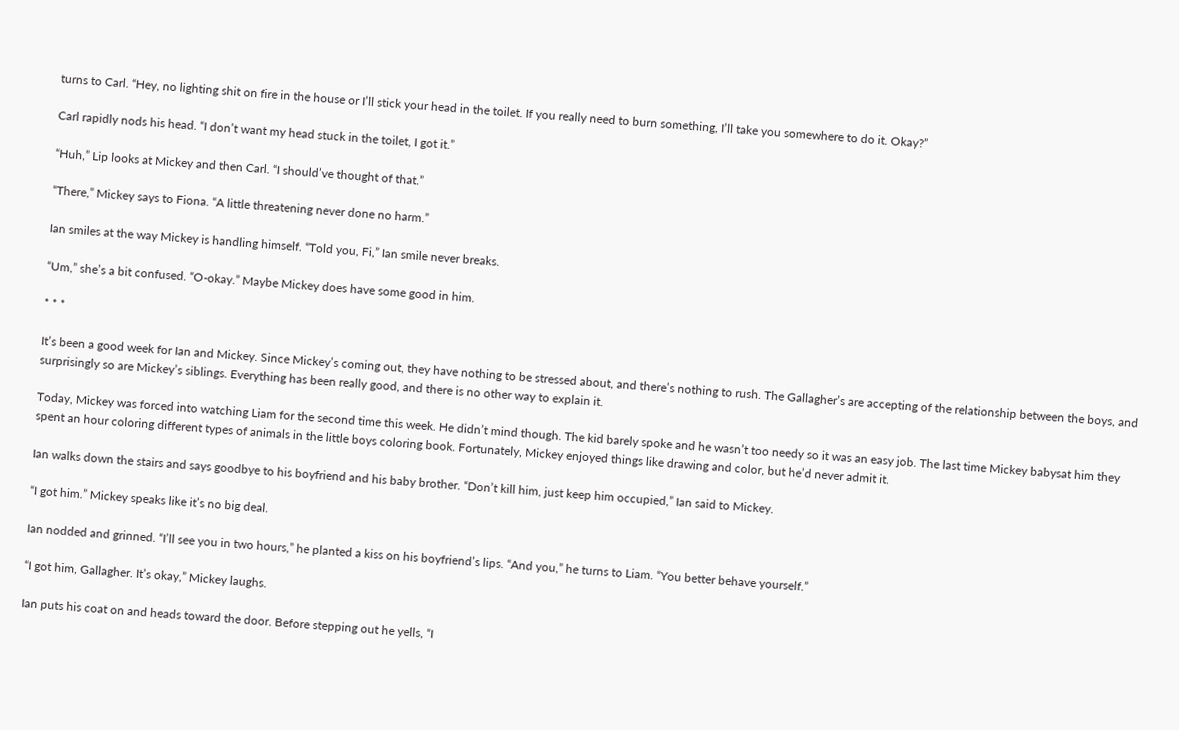turns to Carl. “Hey, no lighting shit on fire in the house or I’ll stick your head in the toilet. If you really need to burn something, I’ll take you somewhere to do it. Okay?”

Carl rapidly nods his head. “I don’t want my head stuck in the toilet, I got it.”

“Huh,” Lip looks at Mickey and then Carl. “I should’ve thought of that.”

“There,” Mickey says to Fiona. “A little threatening never done no harm.”

Ian smiles at the way Mickey is handling himself. “Told you, Fi,” Ian smile never breaks.

“Um,” she’s a bit confused. “O-okay.” Maybe Mickey does have some good in him.

* * *

It’s been a good week for Ian and Mickey. Since Mickey’s coming out, they have nothing to be stressed about, and there’s nothing to rush. The Gallagher’s are accepting of the relationship between the boys, and surprisingly so are Mickey’s siblings. Everything has been really good, and there is no other way to explain it.

Today, Mickey was forced into watching Liam for the second time this week. He didn’t mind though. The kid barely spoke and he wasn’t too needy so it was an easy job. The last time Mickey babysat him they spent an hour coloring different types of animals in the little boys coloring book. Fortunately, Mickey enjoyed things like drawing and color, but he’d never admit it.

Ian walks down the stairs and says goodbye to his boyfriend and his baby brother. “Don’t kill him, just keep him occupied,” Ian said to Mickey.

“I got him.” Mickey speaks like it’s no big deal.

Ian nodded and grinned. “I’ll see you in two hours,” he planted a kiss on his boyfriend’s lips. “And you,” he turns to Liam. “You better behave yourself.”

“I got him, Gallagher. It’s okay,” Mickey laughs.

Ian puts his coat on and heads toward the door. Before stepping out he yells, “I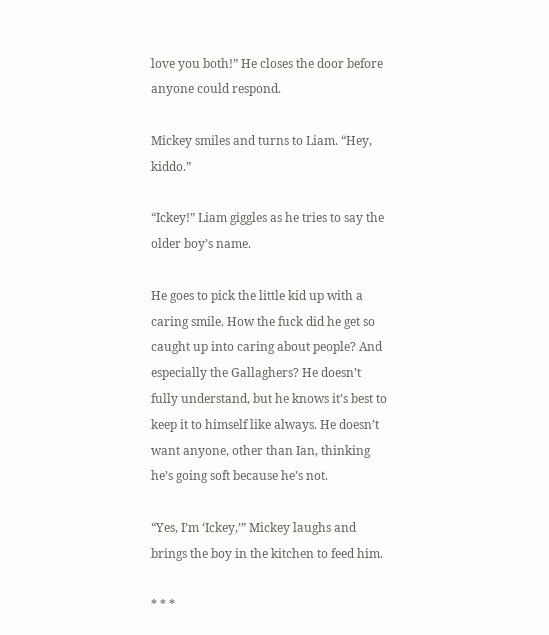love you both!” He closes the door before anyone could respond.

Mickey smiles and turns to Liam. “Hey, kiddo.”

“Ickey!” Liam giggles as he tries to say the older boy’s name.

He goes to pick the little kid up with a caring smile. How the fuck did he get so caught up into caring about people? And especially the Gallaghers? He doesn’t fully understand, but he knows it’s best to keep it to himself like always. He doesn’t want anyone, other than Ian, thinking he’s going soft because he’s not.

“Yes, I’m ‘Ickey,’” Mickey laughs and brings the boy in the kitchen to feed him.

* * *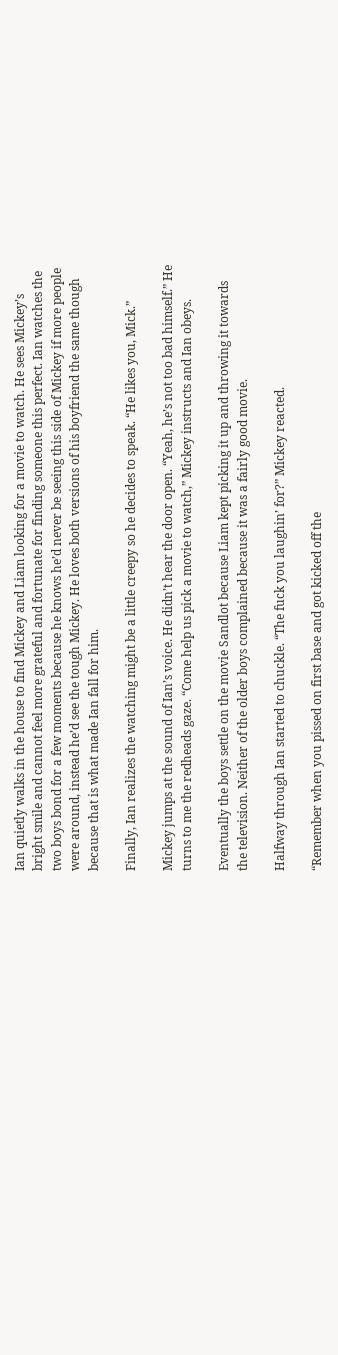Ian quietly walks in the house to find Mickey and Liam looking for a movie to watch. He sees Mickey’s bright smile and cannot feel more grateful and fortunate for finding someone this perfect. Ian watches the two boys bond for a few moments because he knows he’d never be seeing this side of Mickey if more people were around, instead he’d see the tough Mickey. He loves both versions of his boyfriend the same though because that is what made Ian fall for him.

Finally, Ian realizes the watching might be a little creepy so he decides to speak. “He likes you, Mick.”

Mickey jumps at the sound of Ian’s voice. He didn’t hear the door open. “Yeah, he’s not too bad himself.” He turns to me the redheads gaze. “Come help us pick a movie to watch,” Mickey instructs and Ian obeys.

Eventually the boys settle on the movie Sandlot because Liam kept picking it up and throwing it towards the television. Neither of the older boys complained because it was a fairly good movie.

Halfway through Ian started to chuckle. “The fuck you laughin’ for?” Mickey reacted.

“Remember when you pissed on first base and got kicked off the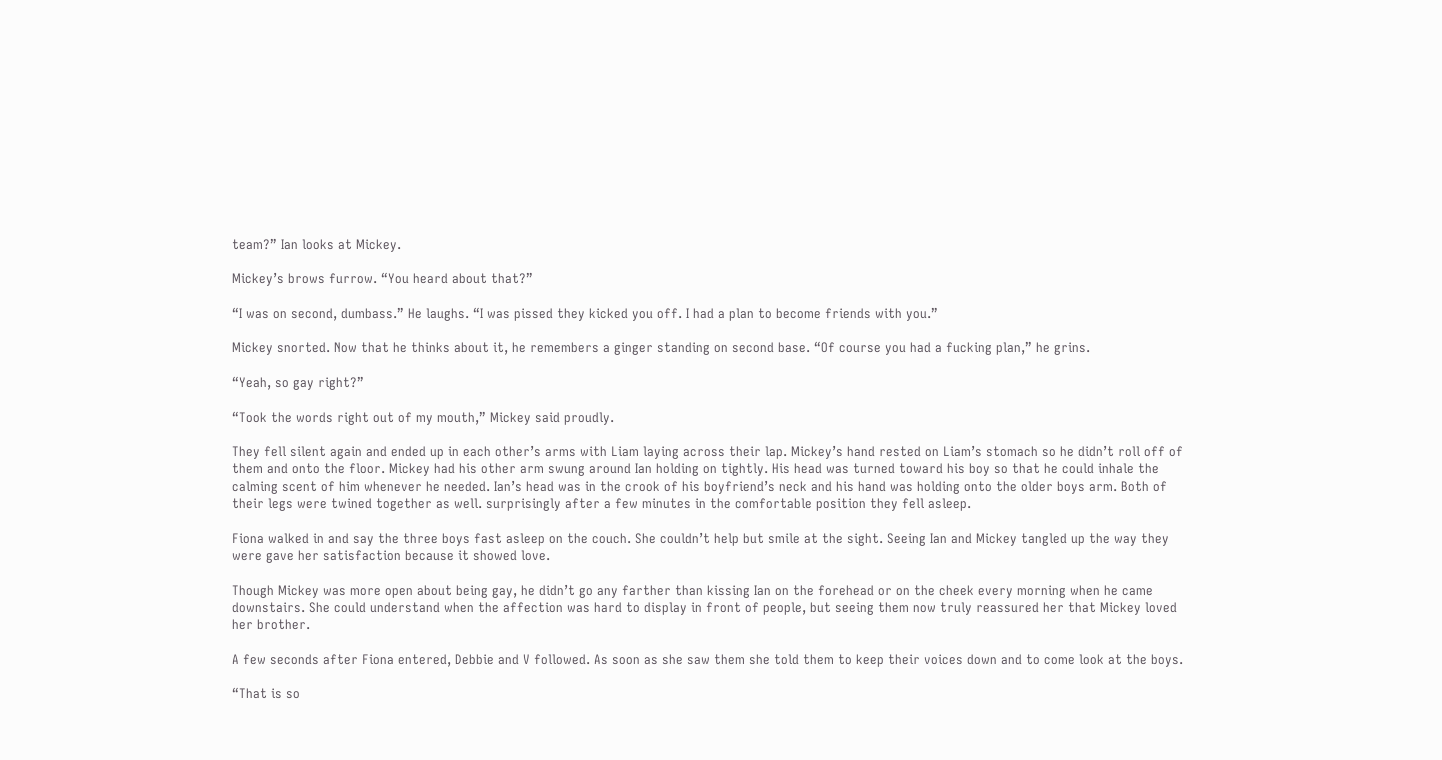team?” Ian looks at Mickey.

Mickey’s brows furrow. “You heard about that?”

“I was on second, dumbass.” He laughs. “I was pissed they kicked you off. I had a plan to become friends with you.”

Mickey snorted. Now that he thinks about it, he remembers a ginger standing on second base. “Of course you had a fucking plan,” he grins.

“Yeah, so gay right?”

“Took the words right out of my mouth,” Mickey said proudly.

They fell silent again and ended up in each other’s arms with Liam laying across their lap. Mickey’s hand rested on Liam’s stomach so he didn’t roll off of them and onto the floor. Mickey had his other arm swung around Ian holding on tightly. His head was turned toward his boy so that he could inhale the calming scent of him whenever he needed. Ian’s head was in the crook of his boyfriend’s neck and his hand was holding onto the older boys arm. Both of their legs were twined together as well. surprisingly after a few minutes in the comfortable position they fell asleep.

Fiona walked in and say the three boys fast asleep on the couch. She couldn’t help but smile at the sight. Seeing Ian and Mickey tangled up the way they were gave her satisfaction because it showed love.

Though Mickey was more open about being gay, he didn’t go any farther than kissing Ian on the forehead or on the cheek every morning when he came downstairs. She could understand when the affection was hard to display in front of people, but seeing them now truly reassured her that Mickey loved her brother.

A few seconds after Fiona entered, Debbie and V followed. As soon as she saw them she told them to keep their voices down and to come look at the boys.

“That is so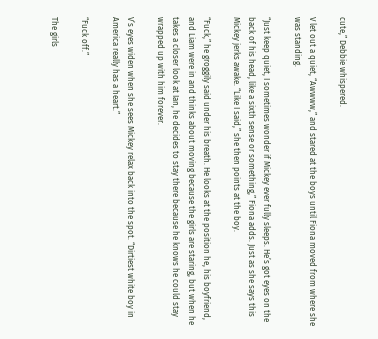cute,” Debbie whispered.

V let out a quiet, “Awwww,” and stared at the boys until Fiona moved from where she was standing.

“Just keep quiet, I sometimes wonder if Mickey ever fully sleeps. He’s got eyes on the back of his head, like a sixth sense or something,” Fiona adds. Just as she says this Mickey jerks awake. “Like I said,” she then points at the boy.

“Fuck,” he groggily said under his breath. He looks at the position he, his boyfriend, and Liam were in and thinks about moving because the girls are staring, but when he takes a closer look at Ian, he decides to stay there because he knows he could stay wrapped up with him forever.

V’s eyes widen when she sees Mickey relax back into the spot. “Dirtiest white boy in America really has a heart.”

“Fuck off.”

The girls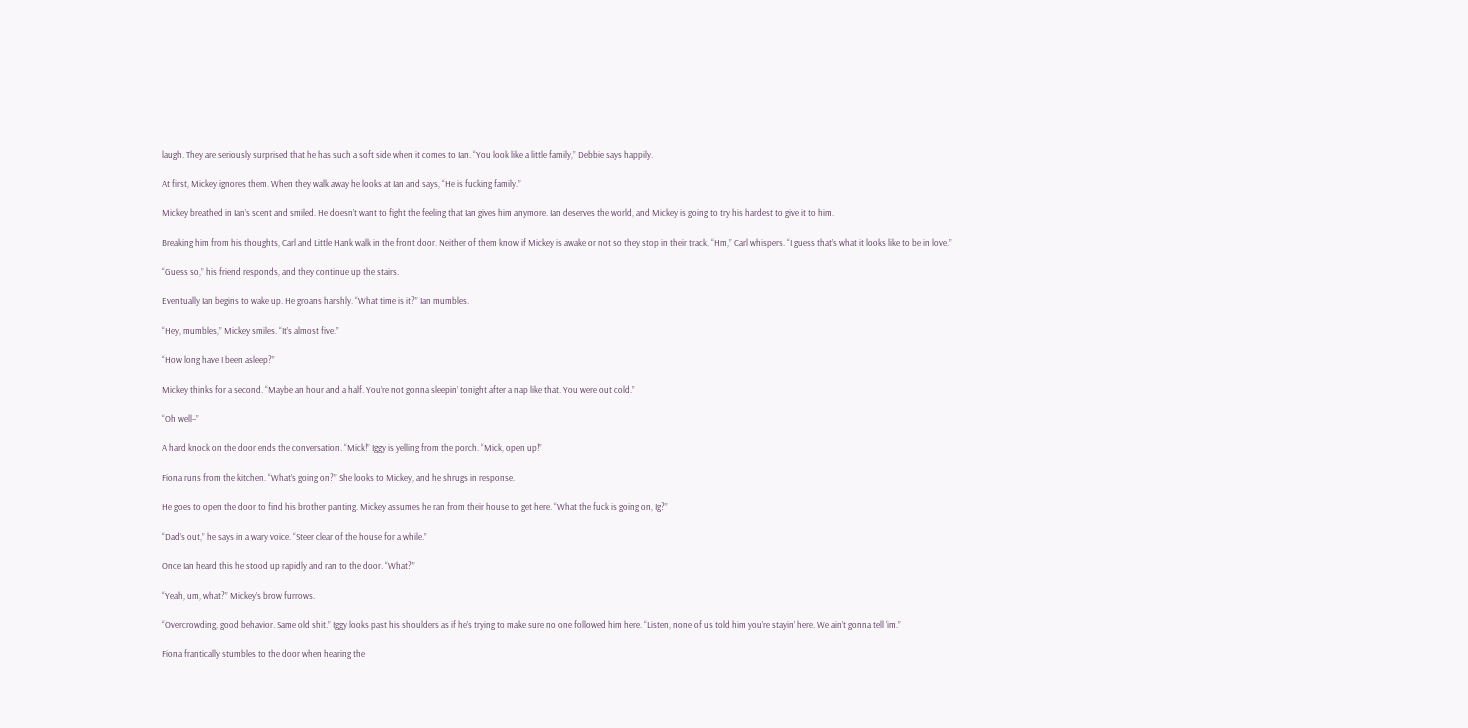laugh. They are seriously surprised that he has such a soft side when it comes to Ian. “You look like a little family,” Debbie says happily.

At first, Mickey ignores them. When they walk away he looks at Ian and says, “He is fucking family.”

Mickey breathed in Ian’s scent and smiled. He doesn’t want to fight the feeling that Ian gives him anymore. Ian deserves the world, and Mickey is going to try his hardest to give it to him.

Breaking him from his thoughts, Carl and Little Hank walk in the front door. Neither of them know if Mickey is awake or not so they stop in their track. “Hm,” Carl whispers. “I guess that’s what it looks like to be in love.”

“Guess so,” his friend responds, and they continue up the stairs.

Eventually Ian begins to wake up. He groans harshly. “What time is it?” Ian mumbles.

“Hey, mumbles,” Mickey smiles. “It’s almost five.”

“How long have I been asleep?”

Mickey thinks for a second. “Maybe an hour and a half. You’re not gonna sleepin’ tonight after a nap like that. You were out cold.”

“Oh well–”

A hard knock on the door ends the conversation. “Mick!” Iggy is yelling from the porch. “Mick, open up!”

Fiona runs from the kitchen. “What’s going on?” She looks to Mickey, and he shrugs in response.

He goes to open the door to find his brother panting. Mickey assumes he ran from their house to get here. “What the fuck is going on, Ig?”

“Dad’s out,” he says in a wary voice. “Steer clear of the house for a while.”

Once Ian heard this he stood up rapidly and ran to the door. “What?”

“Yeah, um, what?” Mickey’s brow furrows.

“Overcrowding, good behavior. Same old shit.” Iggy looks past his shoulders as if he’s trying to make sure no one followed him here. “Listen, none of us told him you’re stayin’ here. We ain’t gonna tell ‘im.”

Fiona frantically stumbles to the door when hearing the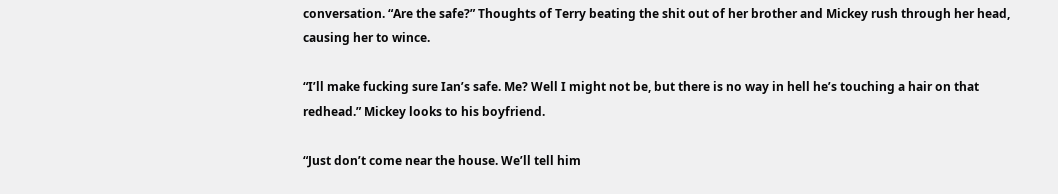conversation. “Are the safe?” Thoughts of Terry beating the shit out of her brother and Mickey rush through her head, causing her to wince.

“I’ll make fucking sure Ian’s safe. Me? Well I might not be, but there is no way in hell he’s touching a hair on that redhead.” Mickey looks to his boyfriend.

“Just don’t come near the house. We’ll tell him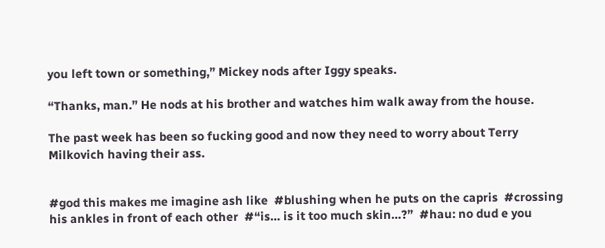you left town or something,” Mickey nods after Iggy speaks.

“Thanks, man.” He nods at his brother and watches him walk away from the house.

The past week has been so fucking good and now they need to worry about Terry Milkovich having their ass.


#god this makes me imagine ash like  #blushing when he puts on the capris  #crossing his ankles in front of each other  #“is… is it too much skin…?”  #hau: no dud e you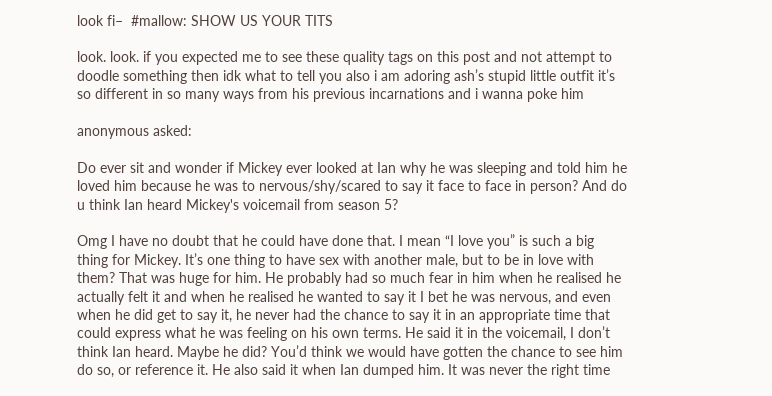look fi–  #mallow: SHOW US YOUR TITS

look. look. if you expected me to see these quality tags on this post and not attempt to doodle something then idk what to tell you also i am adoring ash’s stupid little outfit it’s so different in so many ways from his previous incarnations and i wanna poke him

anonymous asked:

Do ever sit and wonder if Mickey ever looked at Ian why he was sleeping and told him he loved him because he was to nervous/shy/scared to say it face to face in person? And do u think Ian heard Mickey's voicemail from season 5?

Omg I have no doubt that he could have done that. I mean “I love you” is such a big thing for Mickey. It’s one thing to have sex with another male, but to be in love with them? That was huge for him. He probably had so much fear in him when he realised he actually felt it and when he realised he wanted to say it I bet he was nervous, and even when he did get to say it, he never had the chance to say it in an appropriate time that could express what he was feeling on his own terms. He said it in the voicemail, I don’t think Ian heard. Maybe he did? You’d think we would have gotten the chance to see him do so, or reference it. He also said it when Ian dumped him. It was never the right time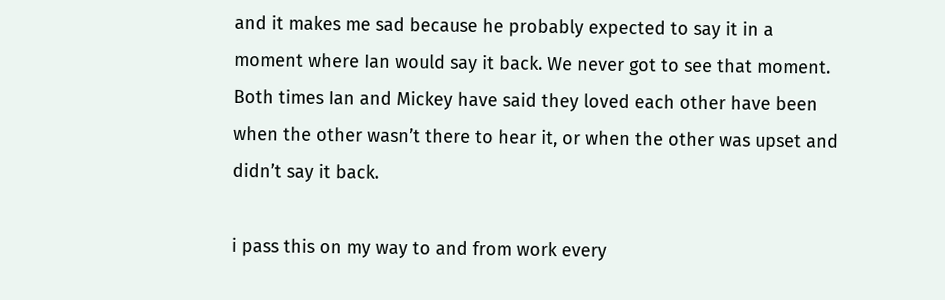and it makes me sad because he probably expected to say it in a moment where Ian would say it back. We never got to see that moment. Both times Ian and Mickey have said they loved each other have been when the other wasn’t there to hear it, or when the other was upset and didn’t say it back.

i pass this on my way to and from work every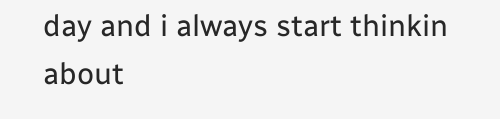day and i always start thinkin about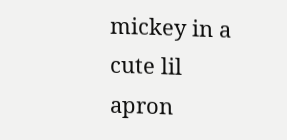mickey in a cute lil apron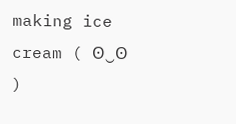making ice cream ( ʘ‿ʘ )